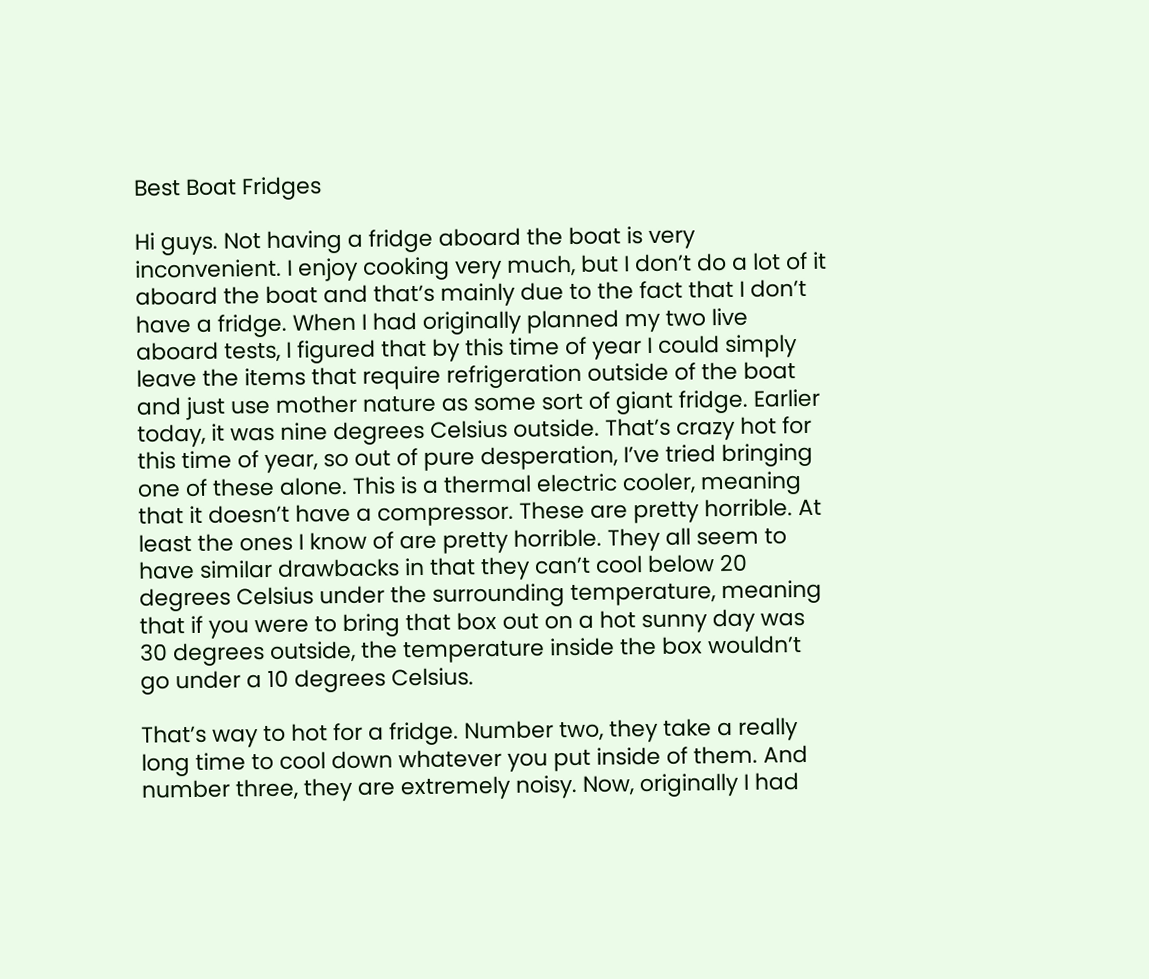Best Boat Fridges

Hi guys. Not having a fridge aboard the boat is very inconvenient. I enjoy cooking very much, but I don’t do a lot of it aboard the boat and that’s mainly due to the fact that I don’t have a fridge. When I had originally planned my two live aboard tests, I figured that by this time of year I could simply leave the items that require refrigeration outside of the boat and just use mother nature as some sort of giant fridge. Earlier today, it was nine degrees Celsius outside. That’s crazy hot for this time of year, so out of pure desperation, I’ve tried bringing one of these alone. This is a thermal electric cooler, meaning that it doesn’t have a compressor. These are pretty horrible. At least the ones I know of are pretty horrible. They all seem to have similar drawbacks in that they can’t cool below 20 degrees Celsius under the surrounding temperature, meaning that if you were to bring that box out on a hot sunny day was 30 degrees outside, the temperature inside the box wouldn’t go under a 10 degrees Celsius.

That’s way to hot for a fridge. Number two, they take a really long time to cool down whatever you put inside of them. And number three, they are extremely noisy. Now, originally I had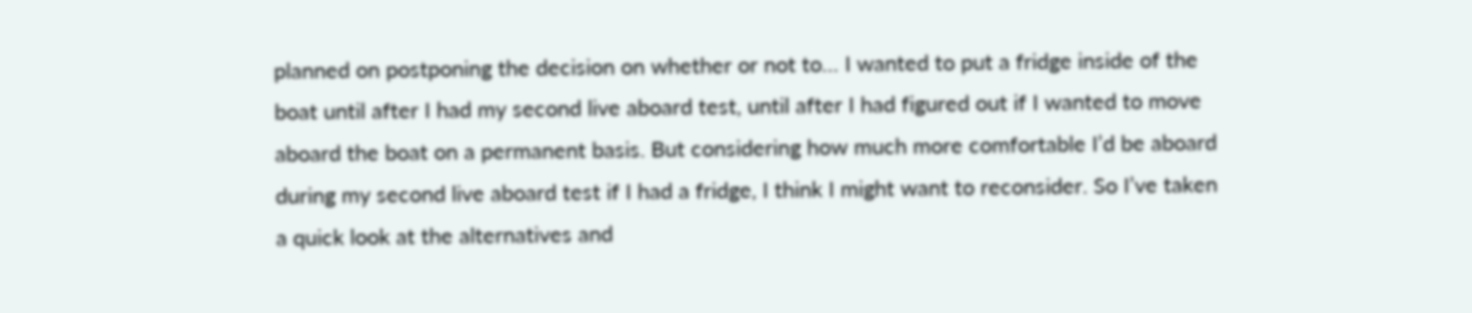planned on postponing the decision on whether or not to… I wanted to put a fridge inside of the boat until after I had my second live aboard test, until after I had figured out if I wanted to move aboard the boat on a permanent basis. But considering how much more comfortable I’d be aboard during my second live aboard test if I had a fridge, I think I might want to reconsider. So I’ve taken a quick look at the alternatives and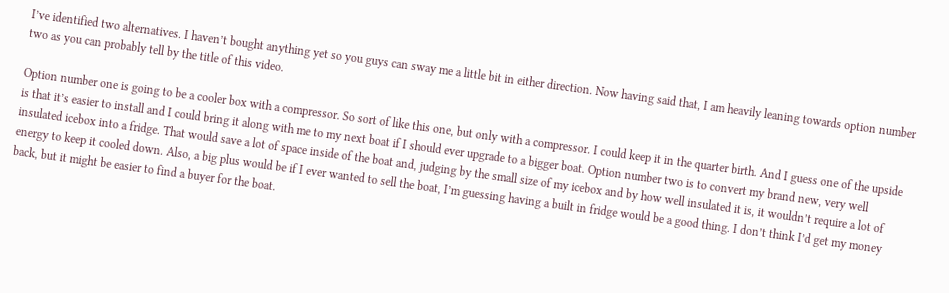I’ve identified two alternatives. I haven’t bought anything yet so you guys can sway me a little bit in either direction. Now having said that, I am heavily leaning towards option number two as you can probably tell by the title of this video.

Option number one is going to be a cooler box with a compressor. So sort of like this one, but only with a compressor. I could keep it in the quarter birth. And I guess one of the upside is that it’s easier to install and I could bring it along with me to my next boat if I should ever upgrade to a bigger boat. Option number two is to convert my brand new, very well insulated icebox into a fridge. That would save a lot of space inside of the boat and, judging by the small size of my icebox and by how well insulated it is, it wouldn’t require a lot of energy to keep it cooled down. Also, a big plus would be if I ever wanted to sell the boat, I’m guessing having a built in fridge would be a good thing. I don’t think I’d get my money back, but it might be easier to find a buyer for the boat.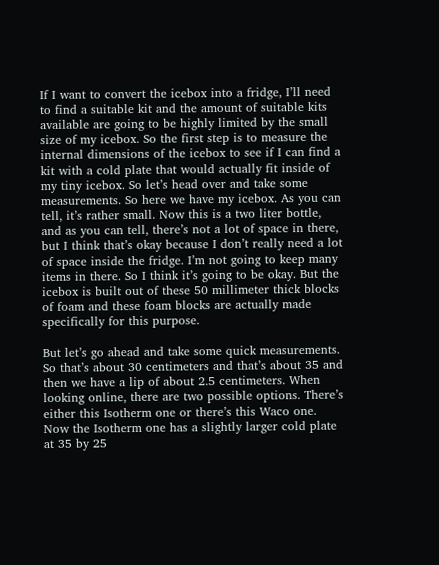If I want to convert the icebox into a fridge, I’ll need to find a suitable kit and the amount of suitable kits available are going to be highly limited by the small size of my icebox. So the first step is to measure the internal dimensions of the icebox to see if I can find a kit with a cold plate that would actually fit inside of my tiny icebox. So let’s head over and take some measurements. So here we have my icebox. As you can tell, it’s rather small. Now this is a two liter bottle, and as you can tell, there’s not a lot of space in there, but I think that’s okay because I don’t really need a lot of space inside the fridge. I’m not going to keep many items in there. So I think it’s going to be okay. But the icebox is built out of these 50 millimeter thick blocks of foam and these foam blocks are actually made specifically for this purpose.

But let’s go ahead and take some quick measurements. So that’s about 30 centimeters and that’s about 35 and then we have a lip of about 2.5 centimeters. When looking online, there are two possible options. There’s either this Isotherm one or there’s this Waco one. Now the Isotherm one has a slightly larger cold plate at 35 by 25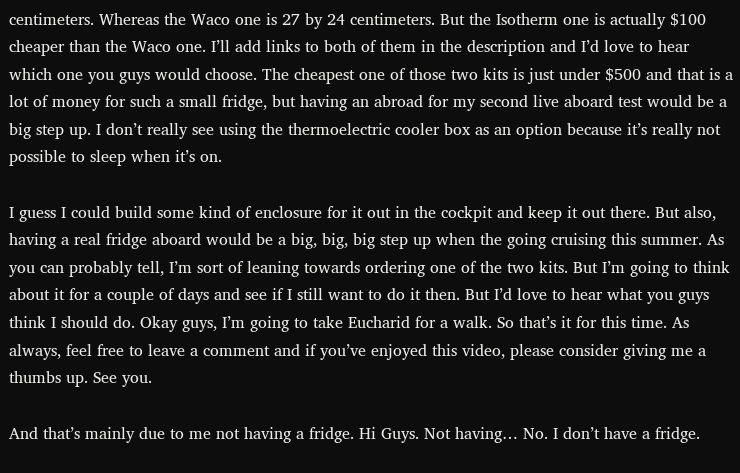centimeters. Whereas the Waco one is 27 by 24 centimeters. But the Isotherm one is actually $100 cheaper than the Waco one. I’ll add links to both of them in the description and I’d love to hear which one you guys would choose. The cheapest one of those two kits is just under $500 and that is a lot of money for such a small fridge, but having an abroad for my second live aboard test would be a big step up. I don’t really see using the thermoelectric cooler box as an option because it’s really not possible to sleep when it’s on.

I guess I could build some kind of enclosure for it out in the cockpit and keep it out there. But also, having a real fridge aboard would be a big, big, big step up when the going cruising this summer. As you can probably tell, I’m sort of leaning towards ordering one of the two kits. But I’m going to think about it for a couple of days and see if I still want to do it then. But I’d love to hear what you guys think I should do. Okay guys, I’m going to take Eucharid for a walk. So that’s it for this time. As always, feel free to leave a comment and if you’ve enjoyed this video, please consider giving me a thumbs up. See you.

And that’s mainly due to me not having a fridge. Hi Guys. Not having… No. I don’t have a fridge.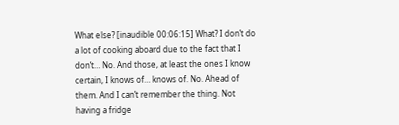What else? [inaudible 00:06:15] What? I don’t do a lot of cooking aboard due to the fact that I don’t… No. And those, at least the ones I know certain, I knows of… knows of. No. Ahead of them. And I can’t remember the thing. Not having a fridge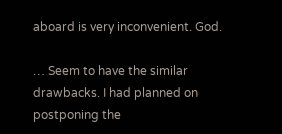aboard is very inconvenient. God.

… Seem to have the similar drawbacks. I had planned on postponing the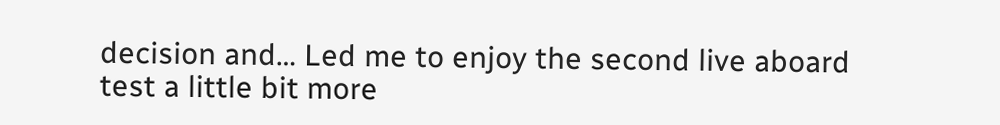decision and… Led me to enjoy the second live aboard test a little bit more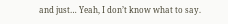and just… Yeah, I don’t know what to say.